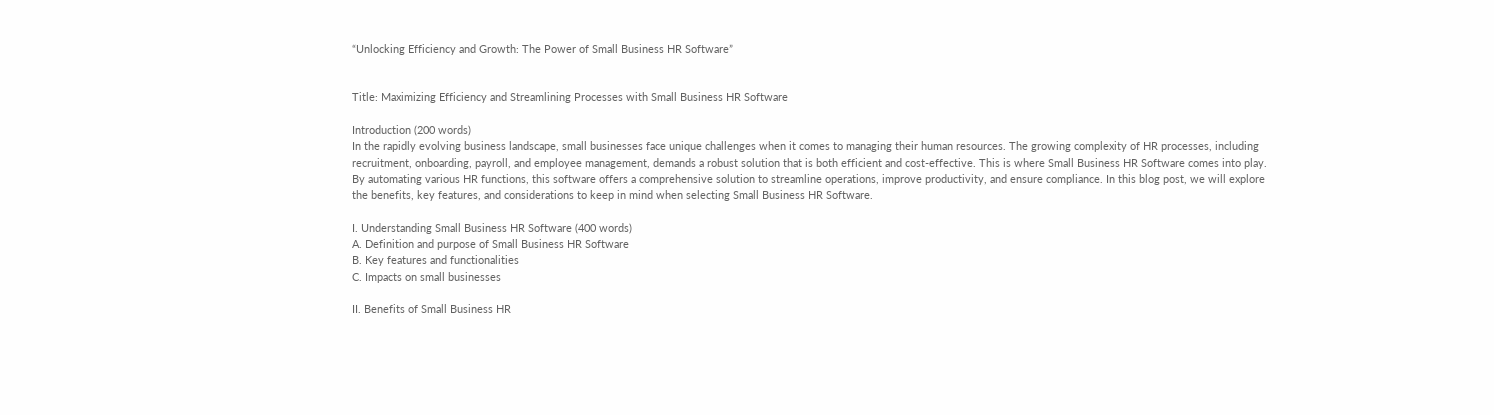“Unlocking Efficiency and Growth: The Power of Small Business HR Software”


Title: Maximizing Efficiency and Streamlining Processes with Small Business HR Software

Introduction (200 words)
In the rapidly evolving business landscape, small businesses face unique challenges when it comes to managing their human resources. The growing complexity of HR processes, including recruitment, onboarding, payroll, and employee management, demands a robust solution that is both efficient and cost-effective. This is where Small Business HR Software comes into play. By automating various HR functions, this software offers a comprehensive solution to streamline operations, improve productivity, and ensure compliance. In this blog post, we will explore the benefits, key features, and considerations to keep in mind when selecting Small Business HR Software.

I. Understanding Small Business HR Software (400 words)
A. Definition and purpose of Small Business HR Software
B. Key features and functionalities
C. Impacts on small businesses

II. Benefits of Small Business HR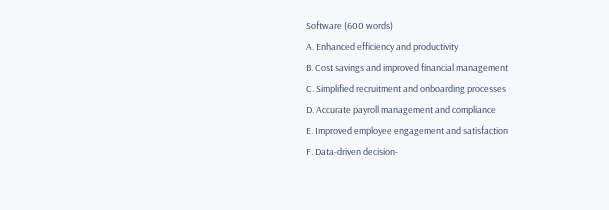Software (600 words)
A. Enhanced efficiency and productivity
B. Cost savings and improved financial management
C. Simplified recruitment and onboarding processes
D. Accurate payroll management and compliance
E. Improved employee engagement and satisfaction
F. Data-driven decision-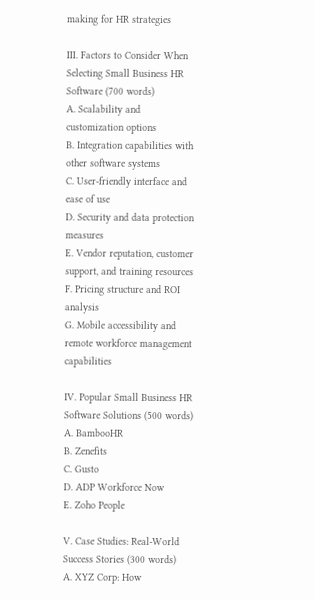making for HR strategies

III. Factors to Consider When Selecting Small Business HR Software (700 words)
A. Scalability and customization options
B. Integration capabilities with other software systems
C. User-friendly interface and ease of use
D. Security and data protection measures
E. Vendor reputation, customer support, and training resources
F. Pricing structure and ROI analysis
G. Mobile accessibility and remote workforce management capabilities

IV. Popular Small Business HR Software Solutions (500 words)
A. BambooHR
B. Zenefits
C. Gusto
D. ADP Workforce Now
E. Zoho People

V. Case Studies: Real-World Success Stories (300 words)
A. XYZ Corp: How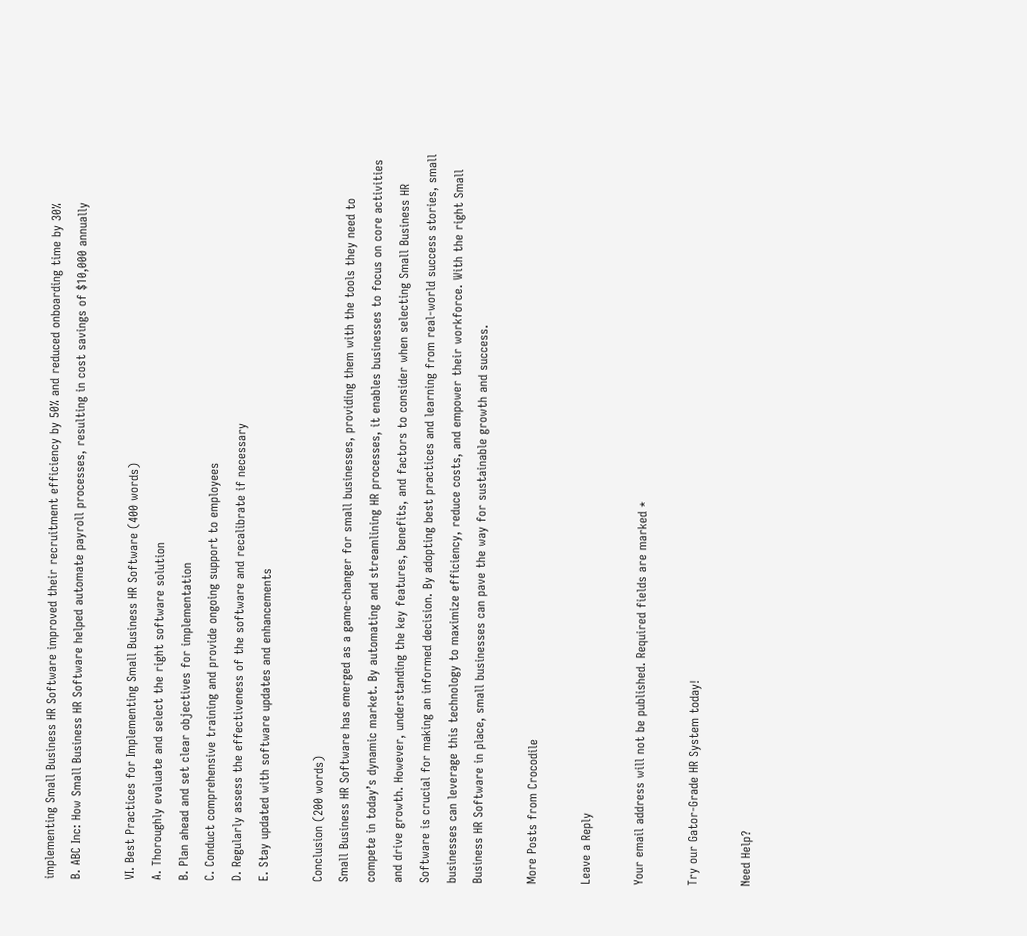implementing Small Business HR Software improved their recruitment efficiency by 50% and reduced onboarding time by 30%
B. ABC Inc: How Small Business HR Software helped automate payroll processes, resulting in cost savings of $10,000 annually

VI. Best Practices for Implementing Small Business HR Software (400 words)
A. Thoroughly evaluate and select the right software solution
B. Plan ahead and set clear objectives for implementation
C. Conduct comprehensive training and provide ongoing support to employees
D. Regularly assess the effectiveness of the software and recalibrate if necessary
E. Stay updated with software updates and enhancements

Conclusion (200 words)
Small Business HR Software has emerged as a game-changer for small businesses, providing them with the tools they need to compete in today’s dynamic market. By automating and streamlining HR processes, it enables businesses to focus on core activities and drive growth. However, understanding the key features, benefits, and factors to consider when selecting Small Business HR Software is crucial for making an informed decision. By adopting best practices and learning from real-world success stories, small businesses can leverage this technology to maximize efficiency, reduce costs, and empower their workforce. With the right Small Business HR Software in place, small businesses can pave the way for sustainable growth and success.

More Posts from Crocodile

Leave a Reply

Your email address will not be published. Required fields are marked *

Try our Gator-Grade HR System today!

Need Help?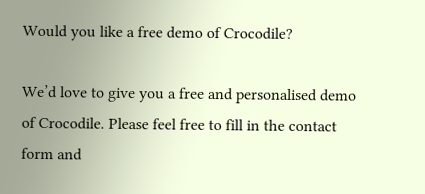Would you like a free demo of Crocodile?

We’d love to give you a free and personalised demo of Crocodile. Please feel free to fill in the contact form and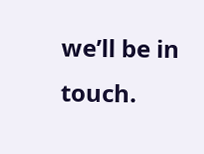we’ll be in touch.